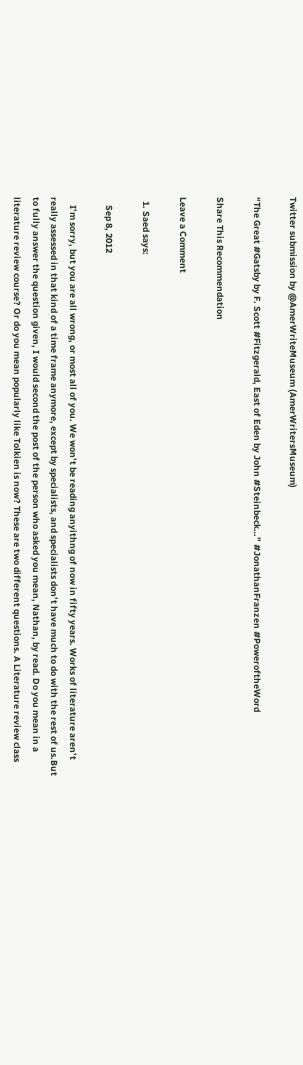Twitter submission by @AmerWriteMuseum (AmerWritersMuseum)

“The Great #Gatsby by F. Scott #Fitzgerald, East of Eden by John #Steinbeck…” #JonathanFranzen #PoweroftheWord

Share This Recommendation

Leave a Comment

  1. Saed says:

    Sep 8, 2012

    I’m sorry, but you are all wrong, or most all of you. We won’t be reading anyithng of now in fifty years. Works of literature aren’t really assessed in that kind of a time frame anymore, except by specialists, and specialists don’t have much to do with the rest of us.But to fully answer the question given, I would second the post of the person who asked you mean, Nathan, by read. Do you mean in a literature review course? Or do you mean popularly like Tolkien is now? These are two different questions. A Literature review class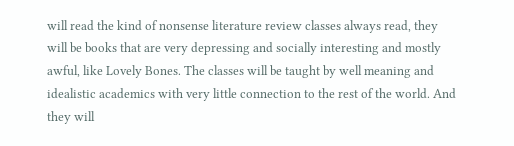will read the kind of nonsense literature review classes always read, they will be books that are very depressing and socially interesting and mostly awful, like Lovely Bones. The classes will be taught by well meaning and idealistic academics with very little connection to the rest of the world. And they will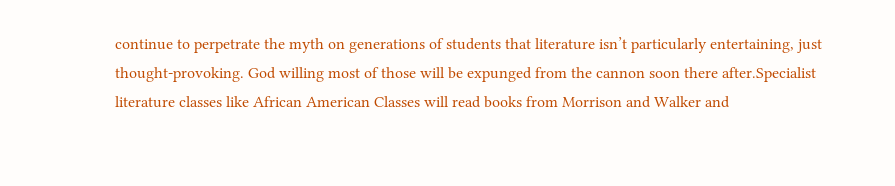continue to perpetrate the myth on generations of students that literature isn’t particularly entertaining, just thought-provoking. God willing most of those will be expunged from the cannon soon there after.Specialist literature classes like African American Classes will read books from Morrison and Walker and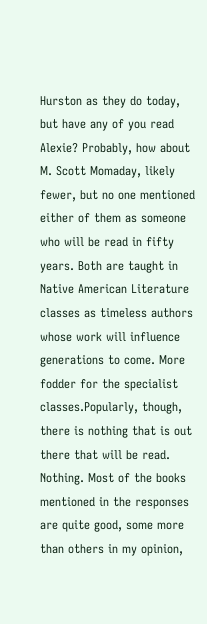Hurston as they do today, but have any of you read Alexie? Probably, how about M. Scott Momaday, likely fewer, but no one mentioned either of them as someone who will be read in fifty years. Both are taught in Native American Literature classes as timeless authors whose work will influence generations to come. More fodder for the specialist classes.Popularly, though, there is nothing that is out there that will be read. Nothing. Most of the books mentioned in the responses are quite good, some more than others in my opinion,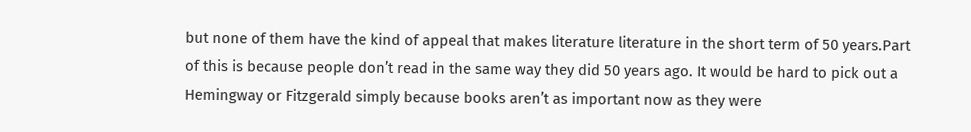but none of them have the kind of appeal that makes literature literature in the short term of 50 years.Part of this is because people don’t read in the same way they did 50 years ago. It would be hard to pick out a Hemingway or Fitzgerald simply because books aren’t as important now as they were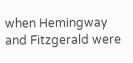when Hemingway and Fitzgerald were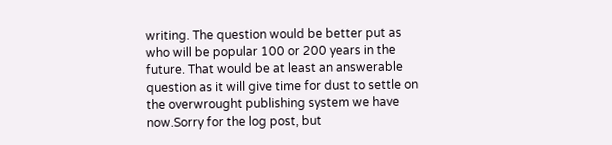writing. The question would be better put as who will be popular 100 or 200 years in the future. That would be at least an answerable question as it will give time for dust to settle on the overwrought publishing system we have now.Sorry for the log post, but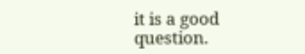it is a good question.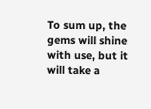To sum up, the gems will shine with use, but it will take a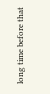long time before that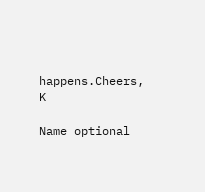happens.Cheers, K

Name optional